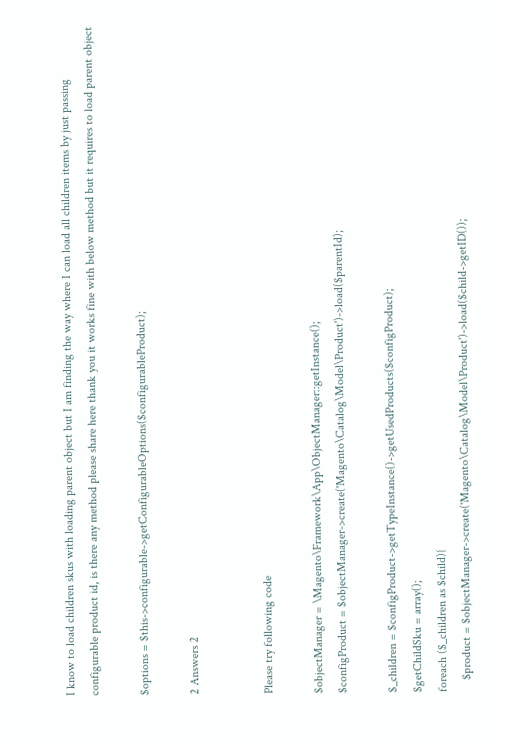I know to load children skus with loading parent object but I am finding the way where I can load all children items by just passing configurable product id, is there any method please share here thank you it works fine with below method but it requires to load parent object

$options = $this->configurable->getConfigurableOptions($configurableProduct);

2 Answers 2


Please try following code

$objectManager = \Magento\Framework\App\ObjectManager::getInstance();
$configProduct = $objectManager->create('Magento\Catalog\Model\Product')->load($parentId);

$_children = $configProduct->getTypeInstance()->getUsedProducts($configProduct);
$getChildSku = array();
foreach ($_children as $child){
    $product = $objectManager->create('Magento\Catalog\Model\Product')->load($child->getID());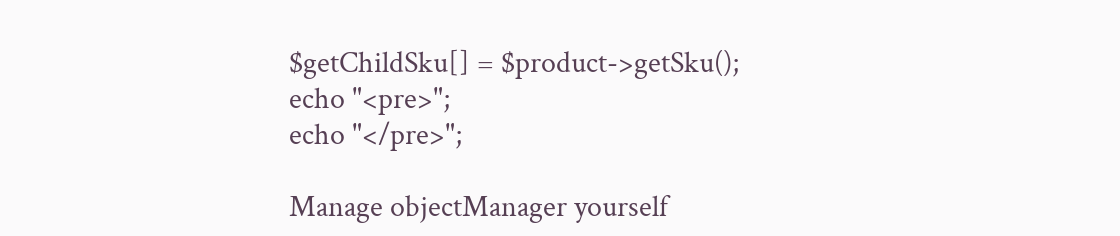$getChildSku[] = $product->getSku();
echo "<pre>";
echo "</pre>";

Manage objectManager yourself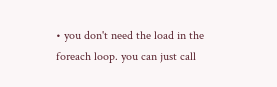• you don't need the load in the foreach loop. you can just call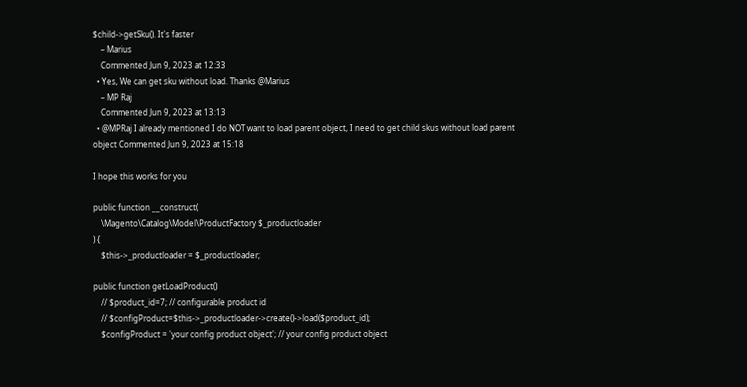$child->getSku(). It's faster
    – Marius
    Commented Jun 9, 2023 at 12:33
  • Yes, We can get sku without load. Thanks @Marius
    – MP Raj
    Commented Jun 9, 2023 at 13:13
  • @MPRaj I already mentioned I do NOT want to load parent object, I need to get child skus without load parent object Commented Jun 9, 2023 at 15:18

I hope this works for you

public function __construct(
    \Magento\Catalog\Model\ProductFactory $_productloader
) {
    $this->_productloader = $_productloader;

public function getLoadProduct()
    // $product_id=7; // configurable product id
    // $configProduct=$this->_productloader->create()->load($product_id);
    $configProduct = 'your config product object'; // your config product object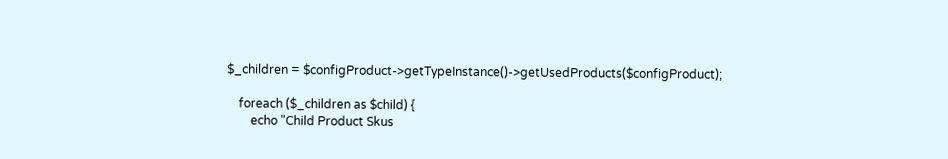$_children = $configProduct->getTypeInstance()->getUsedProducts($configProduct);

    foreach ($_children as $child) {
        echo "Child Product Skus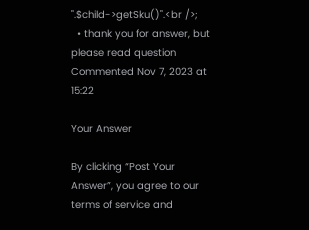".$child->getSku()".<br />;
  • thank you for answer, but please read question Commented Nov 7, 2023 at 15:22

Your Answer

By clicking “Post Your Answer”, you agree to our terms of service and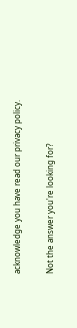acknowledge you have read our privacy policy.

Not the answer you're looking for?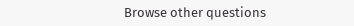Browse other questions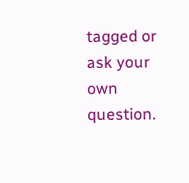tagged or ask your own question.